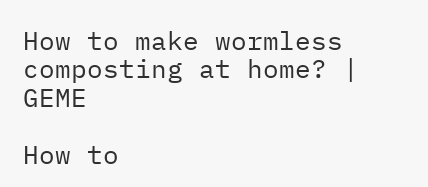How to make wormless composting at home? | GEME

How to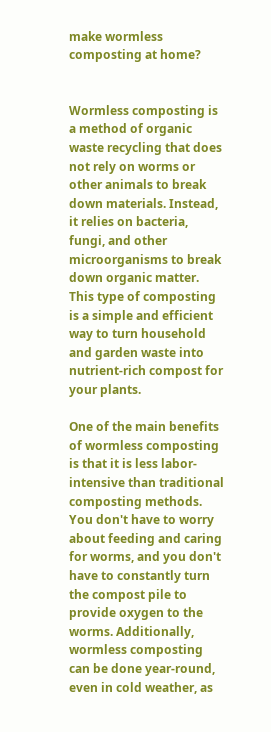make wormless composting at home?


Wormless composting is a method of organic waste recycling that does not rely on worms or other animals to break down materials. Instead, it relies on bacteria, fungi, and other microorganisms to break down organic matter. This type of composting is a simple and efficient way to turn household and garden waste into nutrient-rich compost for your plants.

One of the main benefits of wormless composting is that it is less labor-intensive than traditional composting methods. You don't have to worry about feeding and caring for worms, and you don't have to constantly turn the compost pile to provide oxygen to the worms. Additionally, wormless composting can be done year-round, even in cold weather, as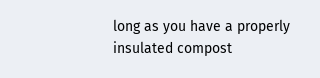long as you have a properly insulated compost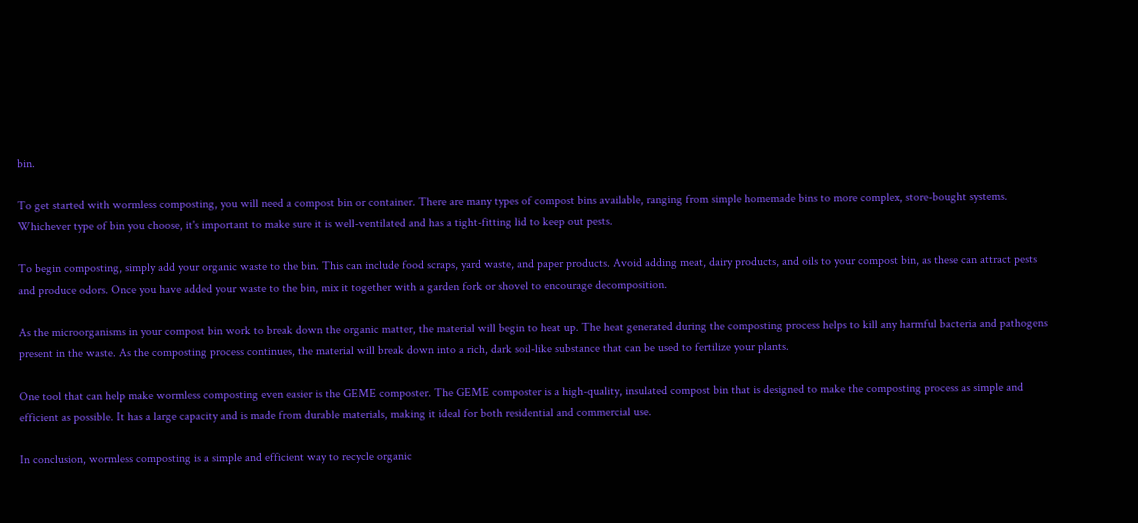bin.

To get started with wormless composting, you will need a compost bin or container. There are many types of compost bins available, ranging from simple homemade bins to more complex, store-bought systems. Whichever type of bin you choose, it's important to make sure it is well-ventilated and has a tight-fitting lid to keep out pests.

To begin composting, simply add your organic waste to the bin. This can include food scraps, yard waste, and paper products. Avoid adding meat, dairy products, and oils to your compost bin, as these can attract pests and produce odors. Once you have added your waste to the bin, mix it together with a garden fork or shovel to encourage decomposition.

As the microorganisms in your compost bin work to break down the organic matter, the material will begin to heat up. The heat generated during the composting process helps to kill any harmful bacteria and pathogens present in the waste. As the composting process continues, the material will break down into a rich, dark soil-like substance that can be used to fertilize your plants.

One tool that can help make wormless composting even easier is the GEME composter. The GEME composter is a high-quality, insulated compost bin that is designed to make the composting process as simple and efficient as possible. It has a large capacity and is made from durable materials, making it ideal for both residential and commercial use.

In conclusion, wormless composting is a simple and efficient way to recycle organic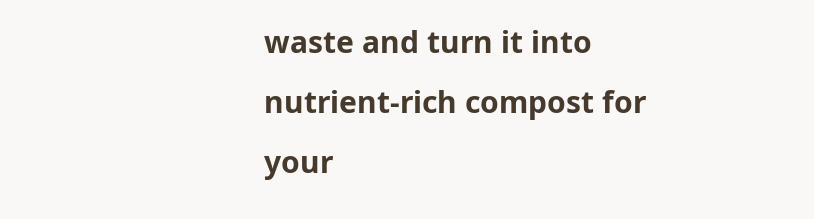waste and turn it into nutrient-rich compost for your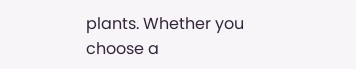plants. Whether you choose a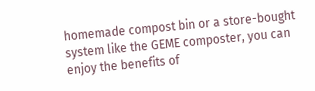homemade compost bin or a store-bought system like the GEME composter, you can enjoy the benefits of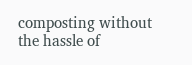composting without the hassle of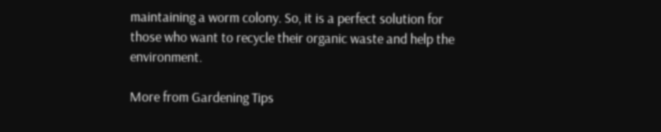maintaining a worm colony. So, it is a perfect solution for those who want to recycle their organic waste and help the environment.

More from Gardening Tips